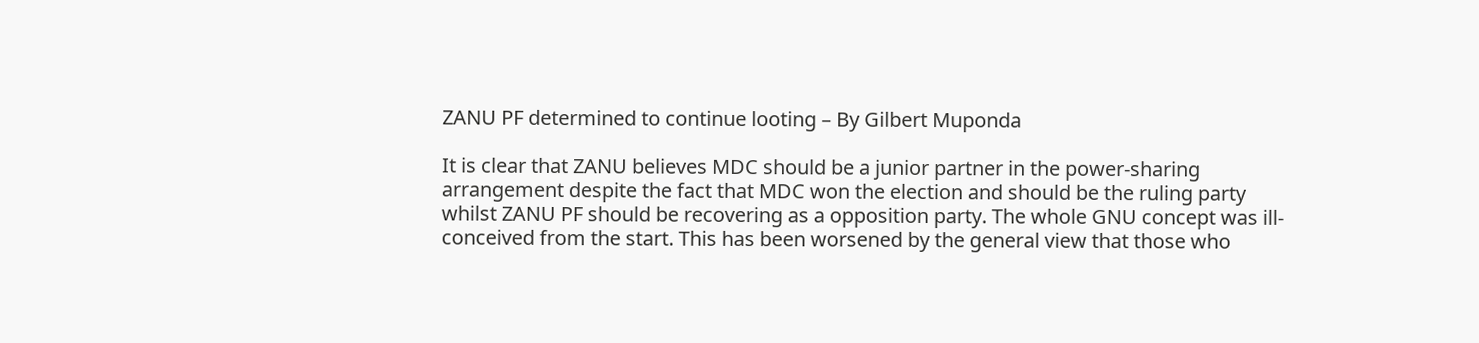ZANU PF determined to continue looting – By Gilbert Muponda

It is clear that ZANU believes MDC should be a junior partner in the power-sharing arrangement despite the fact that MDC won the election and should be the ruling party whilst ZANU PF should be recovering as a opposition party. The whole GNU concept was ill-conceived from the start. This has been worsened by the general view that those who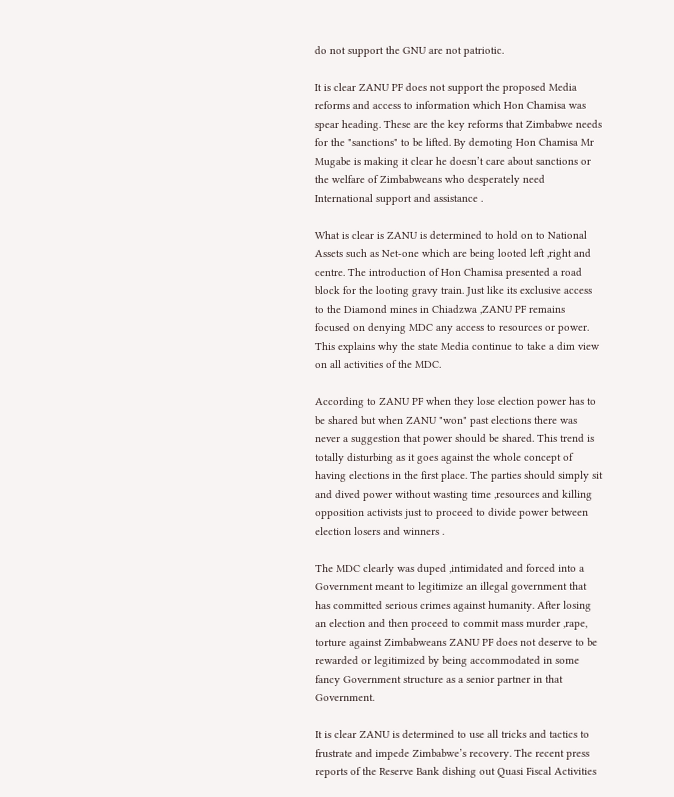do not support the GNU are not patriotic.

It is clear ZANU PF does not support the proposed Media reforms and access to information which Hon Chamisa was spear heading. These are the key reforms that Zimbabwe needs for the "sanctions" to be lifted. By demoting Hon Chamisa Mr Mugabe is making it clear he doesn’t care about sanctions or the welfare of Zimbabweans who desperately need International support and assistance .

What is clear is ZANU is determined to hold on to National Assets such as Net-one which are being looted left ,right and centre. The introduction of Hon Chamisa presented a road block for the looting gravy train. Just like its exclusive access to the Diamond mines in Chiadzwa ,ZANU PF remains focused on denying MDC any access to resources or power. This explains why the state Media continue to take a dim view on all activities of the MDC.

According to ZANU PF when they lose election power has to be shared but when ZANU "won" past elections there was never a suggestion that power should be shared. This trend is totally disturbing as it goes against the whole concept of having elections in the first place. The parties should simply sit and dived power without wasting time ,resources and killing opposition activists just to proceed to divide power between election losers and winners .

The MDC clearly was duped ,intimidated and forced into a Government meant to legitimize an illegal government that has committed serious crimes against humanity. After losing an election and then proceed to commit mass murder ,rape, torture against Zimbabweans ZANU PF does not deserve to be rewarded or legitimized by being accommodated in some fancy Government structure as a senior partner in that Government.

It is clear ZANU is determined to use all tricks and tactics to frustrate and impede Zimbabwe’s recovery. The recent press reports of the Reserve Bank dishing out Quasi Fiscal Activities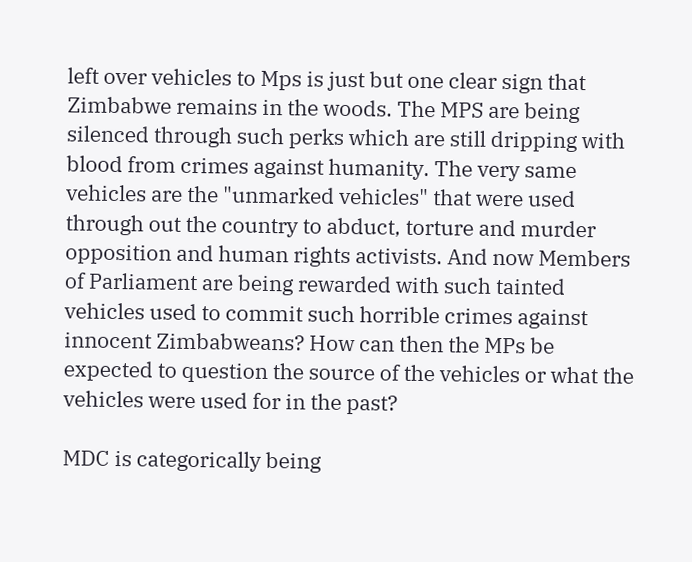left over vehicles to Mps is just but one clear sign that Zimbabwe remains in the woods. The MPS are being silenced through such perks which are still dripping with blood from crimes against humanity. The very same vehicles are the "unmarked vehicles" that were used through out the country to abduct, torture and murder opposition and human rights activists. And now Members of Parliament are being rewarded with such tainted vehicles used to commit such horrible crimes against innocent Zimbabweans? How can then the MPs be expected to question the source of the vehicles or what the vehicles were used for in the past?

MDC is categorically being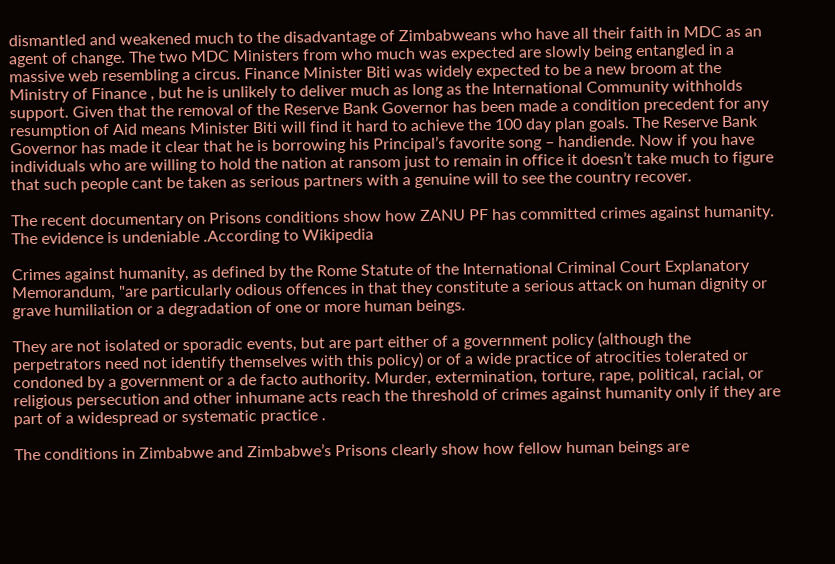dismantled and weakened much to the disadvantage of Zimbabweans who have all their faith in MDC as an agent of change. The two MDC Ministers from who much was expected are slowly being entangled in a massive web resembling a circus. Finance Minister Biti was widely expected to be a new broom at the Ministry of Finance , but he is unlikely to deliver much as long as the International Community withholds support. Given that the removal of the Reserve Bank Governor has been made a condition precedent for any resumption of Aid means Minister Biti will find it hard to achieve the 100 day plan goals. The Reserve Bank Governor has made it clear that he is borrowing his Principal’s favorite song – handiende. Now if you have individuals who are willing to hold the nation at ransom just to remain in office it doesn’t take much to figure that such people cant be taken as serious partners with a genuine will to see the country recover.

The recent documentary on Prisons conditions show how ZANU PF has committed crimes against humanity. The evidence is undeniable .According to Wikipedia

Crimes against humanity, as defined by the Rome Statute of the International Criminal Court Explanatory Memorandum, "are particularly odious offences in that they constitute a serious attack on human dignity or grave humiliation or a degradation of one or more human beings.

They are not isolated or sporadic events, but are part either of a government policy (although the perpetrators need not identify themselves with this policy) or of a wide practice of atrocities tolerated or condoned by a government or a de facto authority. Murder, extermination, torture, rape, political, racial, or religious persecution and other inhumane acts reach the threshold of crimes against humanity only if they are part of a widespread or systematic practice .

The conditions in Zimbabwe and Zimbabwe’s Prisons clearly show how fellow human beings are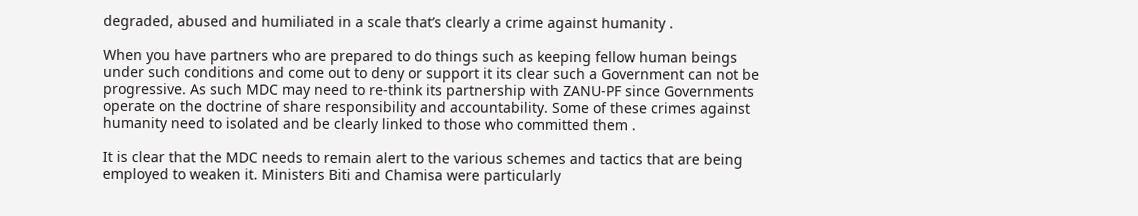degraded, abused and humiliated in a scale that’s clearly a crime against humanity .

When you have partners who are prepared to do things such as keeping fellow human beings under such conditions and come out to deny or support it its clear such a Government can not be progressive. As such MDC may need to re-think its partnership with ZANU-PF since Governments operate on the doctrine of share responsibility and accountability. Some of these crimes against humanity need to isolated and be clearly linked to those who committed them .

It is clear that the MDC needs to remain alert to the various schemes and tactics that are being employed to weaken it. Ministers Biti and Chamisa were particularly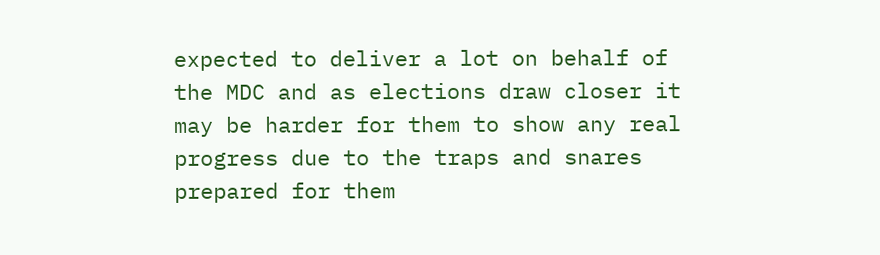expected to deliver a lot on behalf of the MDC and as elections draw closer it may be harder for them to show any real progress due to the traps and snares prepared for them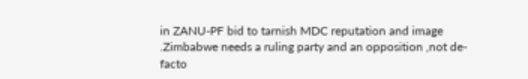in ZANU-PF bid to tarnish MDC reputation and image .Zimbabwe needs a ruling party and an opposition ,not de-facto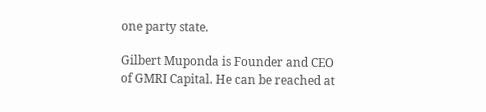one party state.

Gilbert Muponda is Founder and CEO of GMRI Capital. He can be reached at